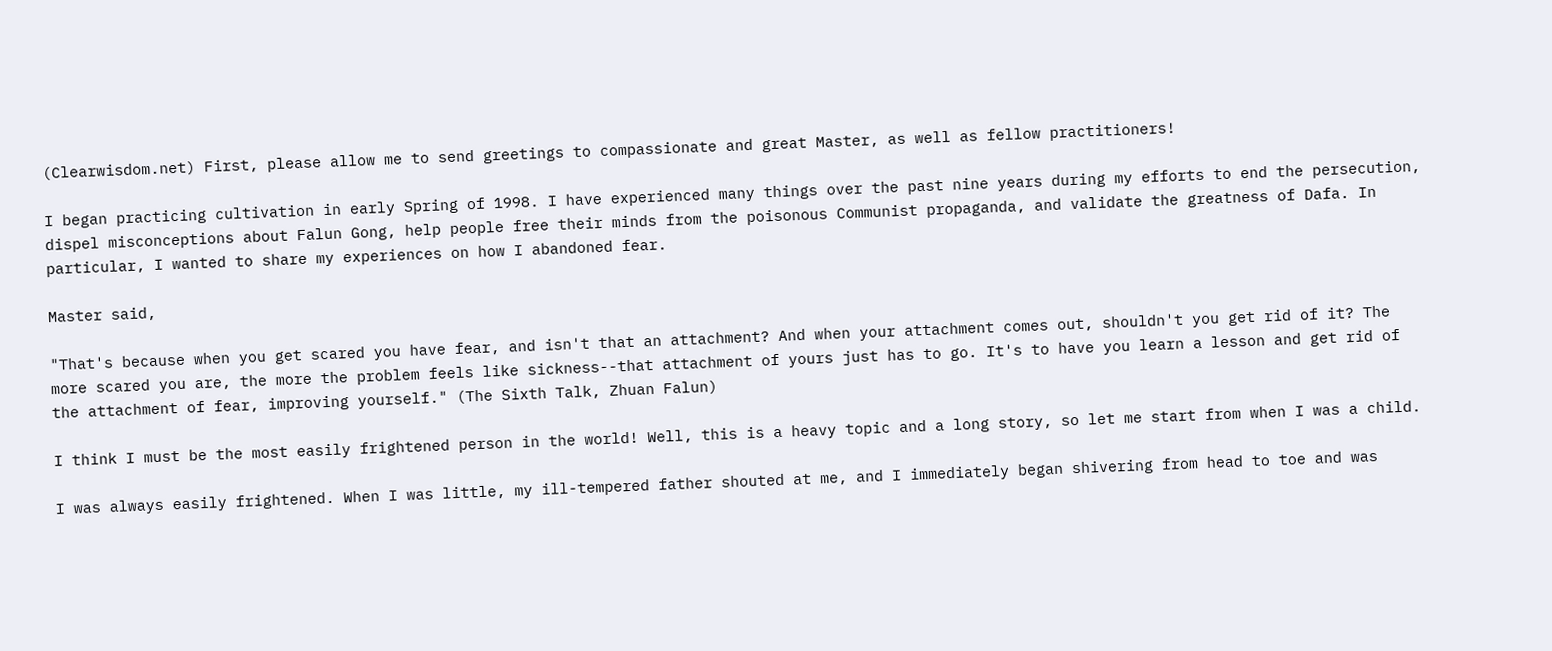(Clearwisdom.net) First, please allow me to send greetings to compassionate and great Master, as well as fellow practitioners!

I began practicing cultivation in early Spring of 1998. I have experienced many things over the past nine years during my efforts to end the persecution, dispel misconceptions about Falun Gong, help people free their minds from the poisonous Communist propaganda, and validate the greatness of Dafa. In particular, I wanted to share my experiences on how I abandoned fear.

Master said,

"That's because when you get scared you have fear, and isn't that an attachment? And when your attachment comes out, shouldn't you get rid of it? The more scared you are, the more the problem feels like sickness--that attachment of yours just has to go. It's to have you learn a lesson and get rid of the attachment of fear, improving yourself." (The Sixth Talk, Zhuan Falun)

I think I must be the most easily frightened person in the world! Well, this is a heavy topic and a long story, so let me start from when I was a child.

I was always easily frightened. When I was little, my ill-tempered father shouted at me, and I immediately began shivering from head to toe and was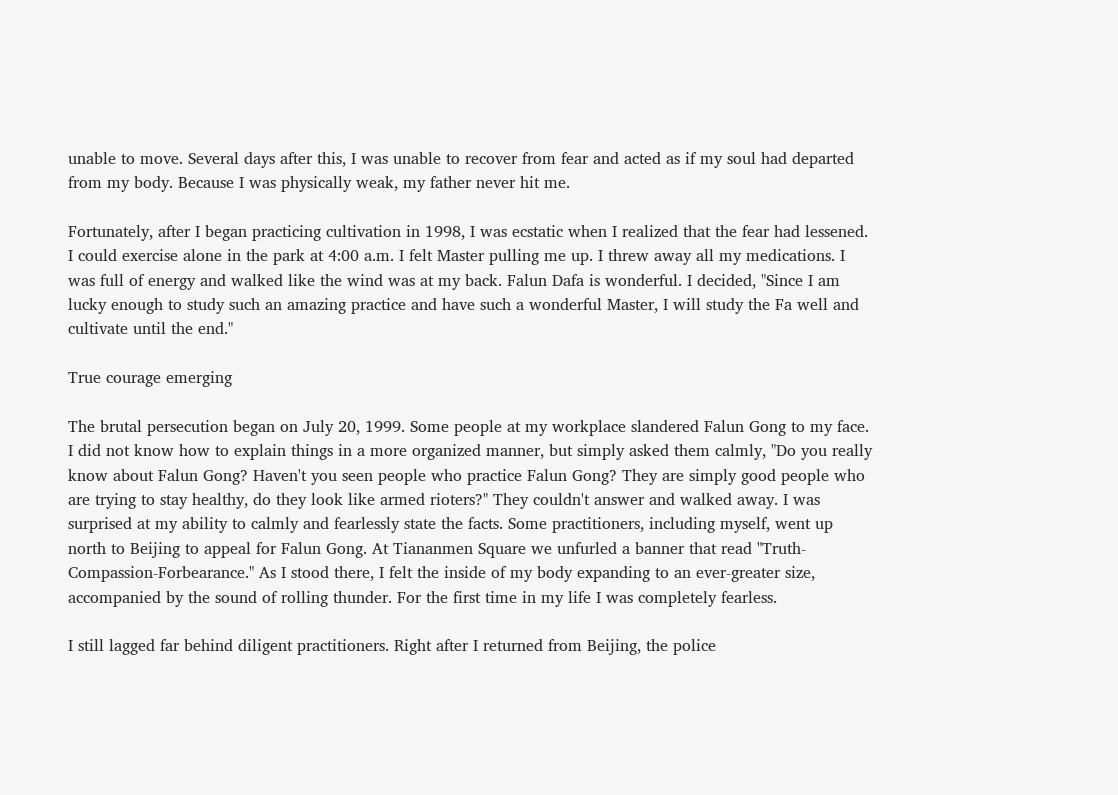unable to move. Several days after this, I was unable to recover from fear and acted as if my soul had departed from my body. Because I was physically weak, my father never hit me.

Fortunately, after I began practicing cultivation in 1998, I was ecstatic when I realized that the fear had lessened. I could exercise alone in the park at 4:00 a.m. I felt Master pulling me up. I threw away all my medications. I was full of energy and walked like the wind was at my back. Falun Dafa is wonderful. I decided, "Since I am lucky enough to study such an amazing practice and have such a wonderful Master, I will study the Fa well and cultivate until the end."

True courage emerging

The brutal persecution began on July 20, 1999. Some people at my workplace slandered Falun Gong to my face. I did not know how to explain things in a more organized manner, but simply asked them calmly, "Do you really know about Falun Gong? Haven't you seen people who practice Falun Gong? They are simply good people who are trying to stay healthy, do they look like armed rioters?" They couldn't answer and walked away. I was surprised at my ability to calmly and fearlessly state the facts. Some practitioners, including myself, went up north to Beijing to appeal for Falun Gong. At Tiananmen Square we unfurled a banner that read "Truth-Compassion-Forbearance." As I stood there, I felt the inside of my body expanding to an ever-greater size, accompanied by the sound of rolling thunder. For the first time in my life I was completely fearless.

I still lagged far behind diligent practitioners. Right after I returned from Beijing, the police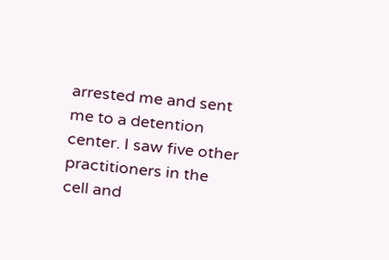arrested me and sent me to a detention center. I saw five other practitioners in the cell and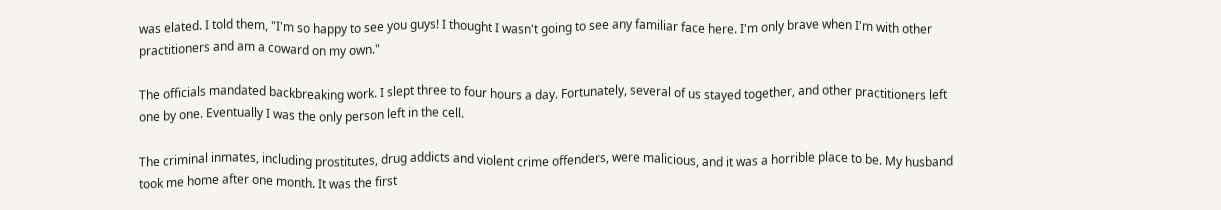was elated. I told them, "I'm so happy to see you guys! I thought I wasn't going to see any familiar face here. I'm only brave when I'm with other practitioners and am a coward on my own."

The officials mandated backbreaking work. I slept three to four hours a day. Fortunately, several of us stayed together, and other practitioners left one by one. Eventually I was the only person left in the cell.

The criminal inmates, including prostitutes, drug addicts and violent crime offenders, were malicious, and it was a horrible place to be. My husband took me home after one month. It was the first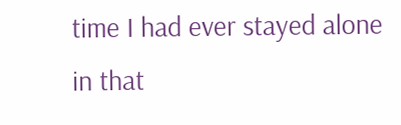time I had ever stayed alone in that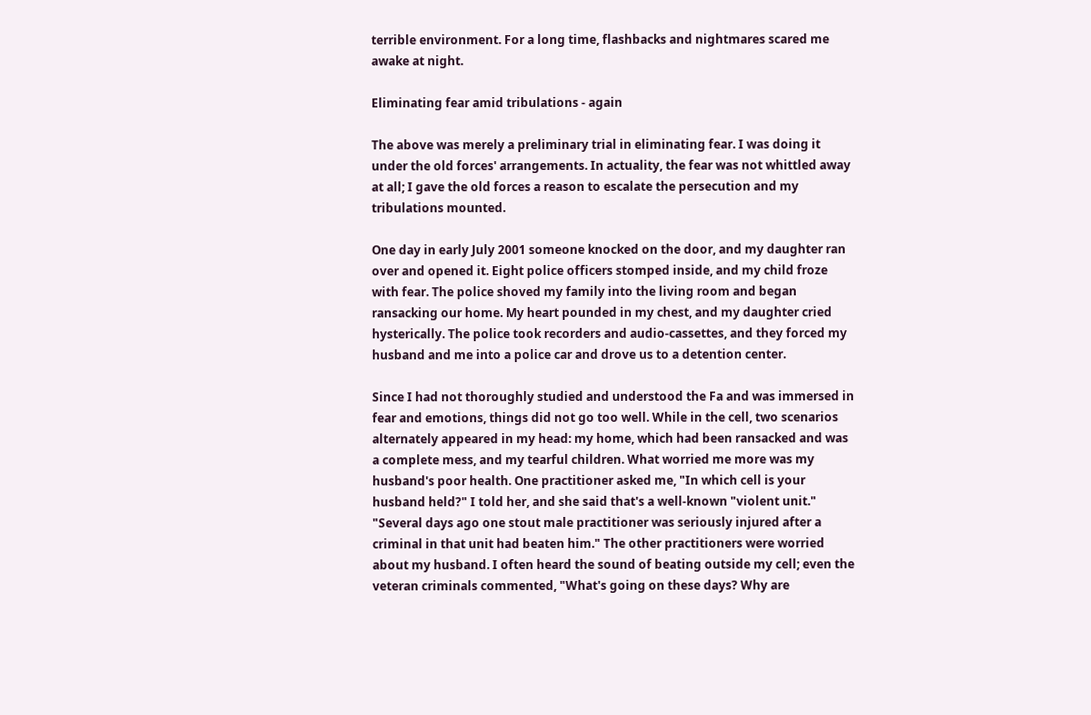terrible environment. For a long time, flashbacks and nightmares scared me awake at night.

Eliminating fear amid tribulations - again

The above was merely a preliminary trial in eliminating fear. I was doing it under the old forces' arrangements. In actuality, the fear was not whittled away at all; I gave the old forces a reason to escalate the persecution and my tribulations mounted.

One day in early July 2001 someone knocked on the door, and my daughter ran over and opened it. Eight police officers stomped inside, and my child froze with fear. The police shoved my family into the living room and began ransacking our home. My heart pounded in my chest, and my daughter cried hysterically. The police took recorders and audio-cassettes, and they forced my husband and me into a police car and drove us to a detention center.

Since I had not thoroughly studied and understood the Fa and was immersed in fear and emotions, things did not go too well. While in the cell, two scenarios alternately appeared in my head: my home, which had been ransacked and was a complete mess, and my tearful children. What worried me more was my husband's poor health. One practitioner asked me, "In which cell is your husband held?" I told her, and she said that's a well-known "violent unit." "Several days ago one stout male practitioner was seriously injured after a criminal in that unit had beaten him." The other practitioners were worried about my husband. I often heard the sound of beating outside my cell; even the veteran criminals commented, "What's going on these days? Why are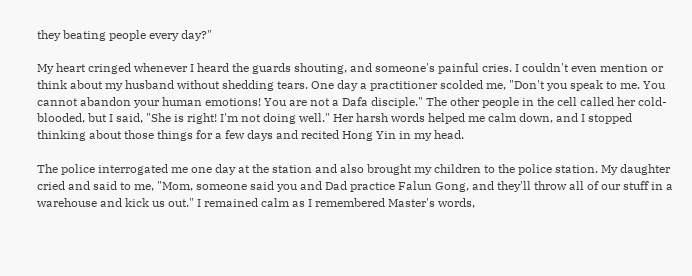they beating people every day?"

My heart cringed whenever I heard the guards shouting, and someone's painful cries. I couldn't even mention or think about my husband without shedding tears. One day a practitioner scolded me, "Don't you speak to me. You cannot abandon your human emotions! You are not a Dafa disciple." The other people in the cell called her cold-blooded, but I said, "She is right! I'm not doing well." Her harsh words helped me calm down, and I stopped thinking about those things for a few days and recited Hong Yin in my head.

The police interrogated me one day at the station and also brought my children to the police station. My daughter cried and said to me, "Mom, someone said you and Dad practice Falun Gong, and they'll throw all of our stuff in a warehouse and kick us out." I remained calm as I remembered Master's words,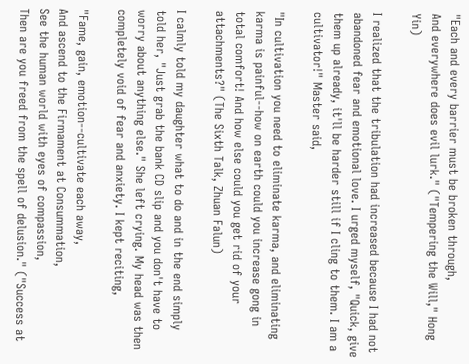"Each and every barrier must be broken through,
And everywhere does evil lurk." ("Tempering the Will," Hong Yin)

I realized that the tribulation had increased because I had not abandoned fear and emotional love. I urged myself, "Quick, give them up already, it'll be harder still if I cling to them. I am a cultivator!" Master said,

"In cultivation you need to eliminate karma, and eliminating karma is painful--how on earth could you increase gong in total comfort! And how else could you get rid of your attachments?" (The Sixth Talk, Zhuan Falun)

I calmly told my daughter what to do and in the end simply told her, "Just grab the bank CD slip and you don't have to worry about anything else." She left crying. My head was then completely void of fear and anxiety. I kept reciting,

"Fame, gain, emotion--cultivate each away,
And ascend to the Firmament at Consummation,
See the human world with eyes of compassion,
Then are you freed from the spell of delusion." ("Success at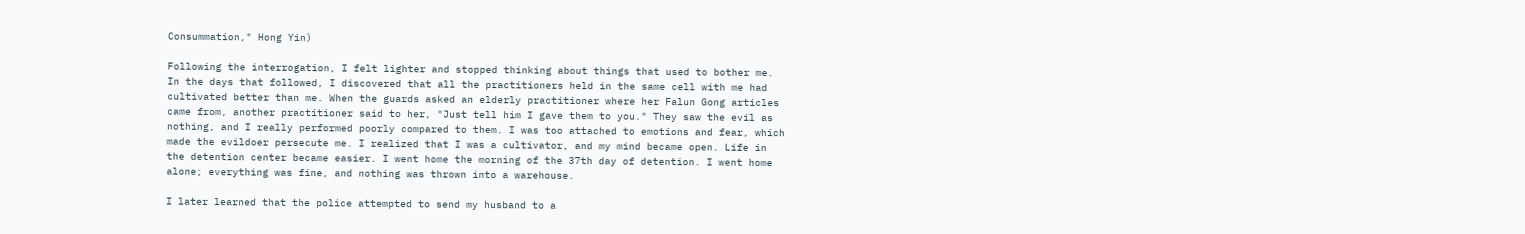Consummation," Hong Yin)

Following the interrogation, I felt lighter and stopped thinking about things that used to bother me. In the days that followed, I discovered that all the practitioners held in the same cell with me had cultivated better than me. When the guards asked an elderly practitioner where her Falun Gong articles came from, another practitioner said to her, "Just tell him I gave them to you." They saw the evil as nothing, and I really performed poorly compared to them. I was too attached to emotions and fear, which made the evildoer persecute me. I realized that I was a cultivator, and my mind became open. Life in the detention center became easier. I went home the morning of the 37th day of detention. I went home alone; everything was fine, and nothing was thrown into a warehouse.

I later learned that the police attempted to send my husband to a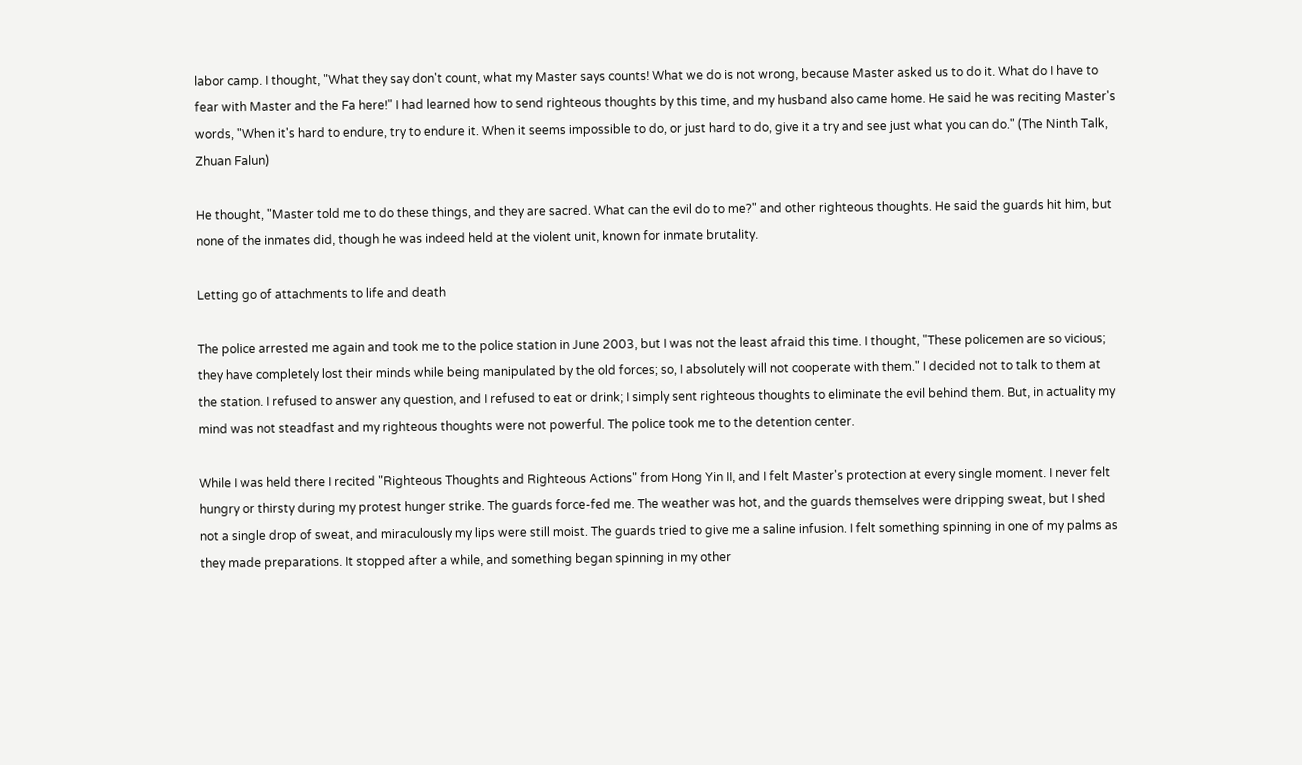labor camp. I thought, "What they say don't count, what my Master says counts! What we do is not wrong, because Master asked us to do it. What do I have to fear with Master and the Fa here!" I had learned how to send righteous thoughts by this time, and my husband also came home. He said he was reciting Master's words, "When it's hard to endure, try to endure it. When it seems impossible to do, or just hard to do, give it a try and see just what you can do." (The Ninth Talk, Zhuan Falun)

He thought, "Master told me to do these things, and they are sacred. What can the evil do to me?" and other righteous thoughts. He said the guards hit him, but none of the inmates did, though he was indeed held at the violent unit, known for inmate brutality.

Letting go of attachments to life and death

The police arrested me again and took me to the police station in June 2003, but I was not the least afraid this time. I thought, "These policemen are so vicious; they have completely lost their minds while being manipulated by the old forces; so, I absolutely will not cooperate with them." I decided not to talk to them at the station. I refused to answer any question, and I refused to eat or drink; I simply sent righteous thoughts to eliminate the evil behind them. But, in actuality my mind was not steadfast and my righteous thoughts were not powerful. The police took me to the detention center.

While I was held there I recited "Righteous Thoughts and Righteous Actions" from Hong Yin II, and I felt Master's protection at every single moment. I never felt hungry or thirsty during my protest hunger strike. The guards force-fed me. The weather was hot, and the guards themselves were dripping sweat, but I shed not a single drop of sweat, and miraculously my lips were still moist. The guards tried to give me a saline infusion. I felt something spinning in one of my palms as they made preparations. It stopped after a while, and something began spinning in my other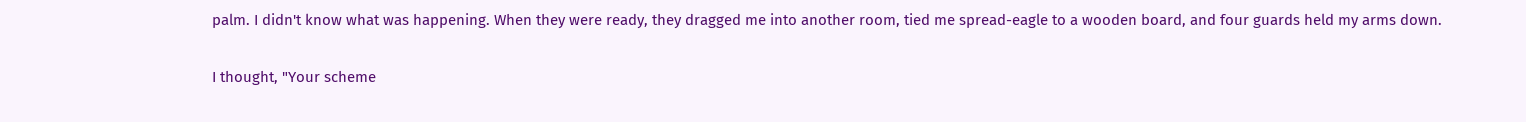palm. I didn't know what was happening. When they were ready, they dragged me into another room, tied me spread-eagle to a wooden board, and four guards held my arms down.

I thought, "Your scheme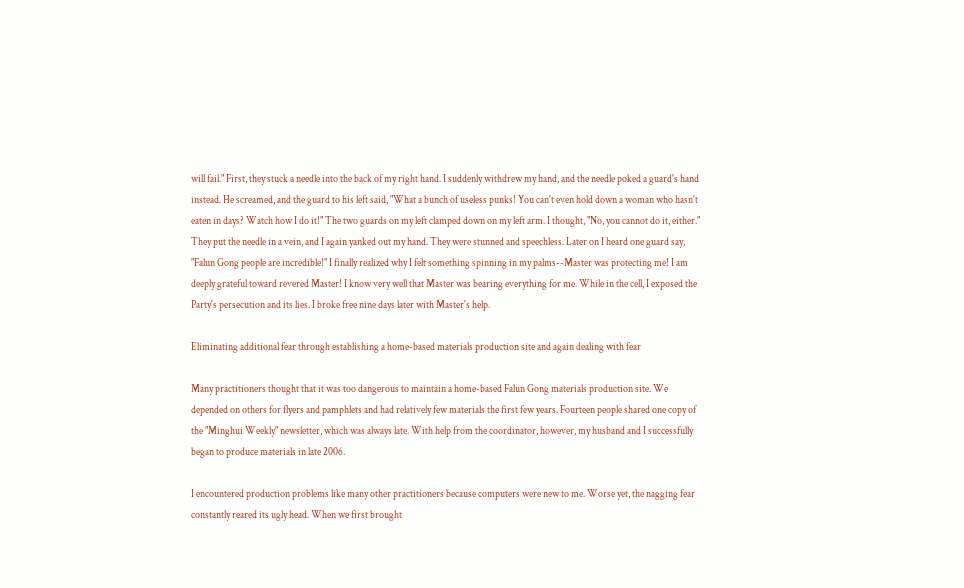will fail." First, they stuck a needle into the back of my right hand. I suddenly withdrew my hand, and the needle poked a guard's hand instead. He screamed, and the guard to his left said, "What a bunch of useless punks! You can't even hold down a woman who hasn't eaten in days? Watch how I do it!" The two guards on my left clamped down on my left arm. I thought, "No, you cannot do it, either." They put the needle in a vein, and I again yanked out my hand. They were stunned and speechless. Later on I heard one guard say, "Falun Gong people are incredible!" I finally realized why I felt something spinning in my palms--Master was protecting me! I am deeply grateful toward revered Master! I know very well that Master was bearing everything for me. While in the cell, I exposed the Party's persecution and its lies. I broke free nine days later with Master's help.

Eliminating additional fear through establishing a home-based materials production site and again dealing with fear

Many practitioners thought that it was too dangerous to maintain a home-based Falun Gong materials production site. We depended on others for flyers and pamphlets and had relatively few materials the first few years. Fourteen people shared one copy of the "Minghui Weekly" newsletter, which was always late. With help from the coordinator, however, my husband and I successfully began to produce materials in late 2006.

I encountered production problems like many other practitioners because computers were new to me. Worse yet, the nagging fear constantly reared its ugly head. When we first brought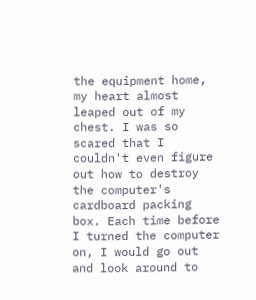the equipment home, my heart almost leaped out of my chest. I was so scared that I couldn't even figure out how to destroy the computer's cardboard packing box. Each time before I turned the computer on, I would go out and look around to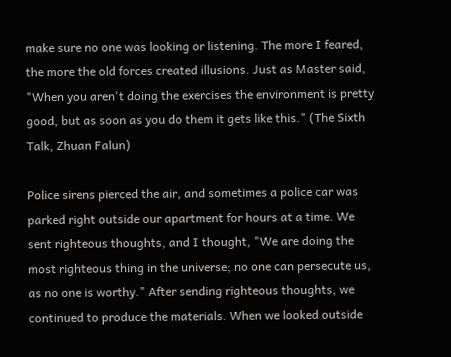make sure no one was looking or listening. The more I feared, the more the old forces created illusions. Just as Master said, "When you aren't doing the exercises the environment is pretty good, but as soon as you do them it gets like this." (The Sixth Talk, Zhuan Falun)

Police sirens pierced the air, and sometimes a police car was parked right outside our apartment for hours at a time. We sent righteous thoughts, and I thought, "We are doing the most righteous thing in the universe; no one can persecute us, as no one is worthy." After sending righteous thoughts, we continued to produce the materials. When we looked outside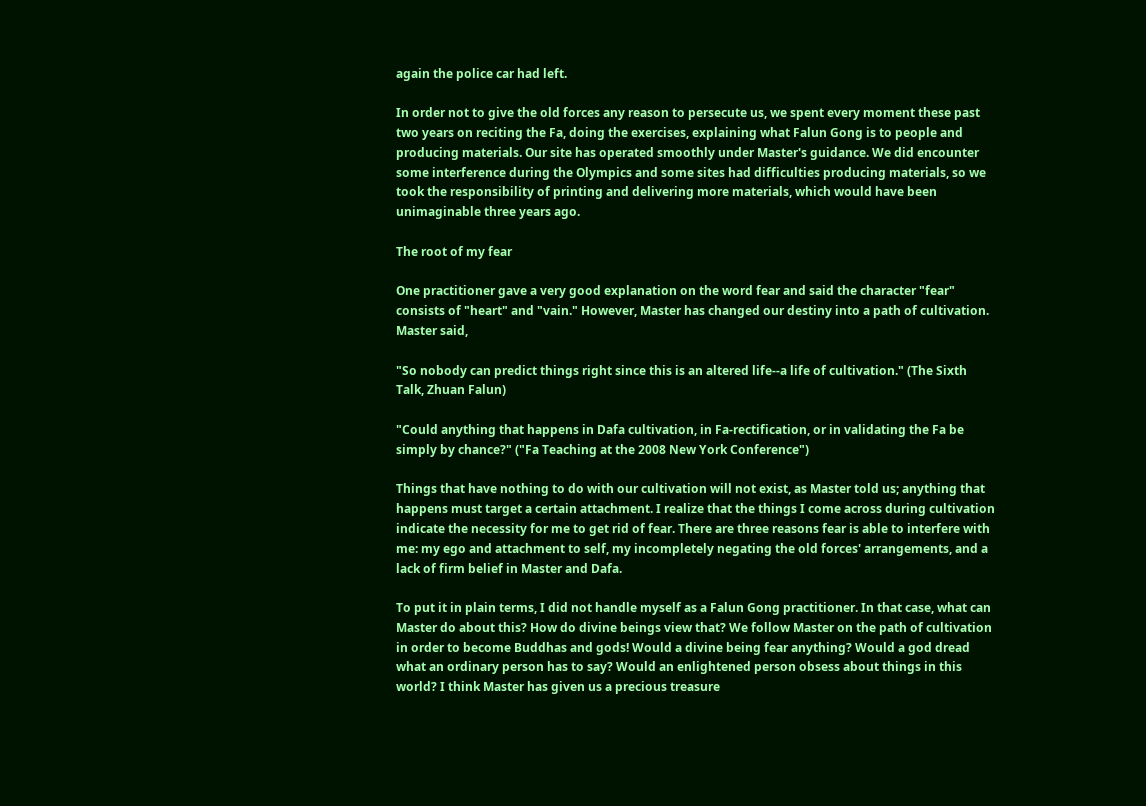again the police car had left.

In order not to give the old forces any reason to persecute us, we spent every moment these past two years on reciting the Fa, doing the exercises, explaining what Falun Gong is to people and producing materials. Our site has operated smoothly under Master's guidance. We did encounter some interference during the Olympics and some sites had difficulties producing materials, so we took the responsibility of printing and delivering more materials, which would have been unimaginable three years ago.

The root of my fear

One practitioner gave a very good explanation on the word fear and said the character "fear" consists of "heart" and "vain." However, Master has changed our destiny into a path of cultivation. Master said,

"So nobody can predict things right since this is an altered life--a life of cultivation." (The Sixth Talk, Zhuan Falun)

"Could anything that happens in Dafa cultivation, in Fa-rectification, or in validating the Fa be simply by chance?" ("Fa Teaching at the 2008 New York Conference")

Things that have nothing to do with our cultivation will not exist, as Master told us; anything that happens must target a certain attachment. I realize that the things I come across during cultivation indicate the necessity for me to get rid of fear. There are three reasons fear is able to interfere with me: my ego and attachment to self, my incompletely negating the old forces' arrangements, and a lack of firm belief in Master and Dafa.

To put it in plain terms, I did not handle myself as a Falun Gong practitioner. In that case, what can Master do about this? How do divine beings view that? We follow Master on the path of cultivation in order to become Buddhas and gods! Would a divine being fear anything? Would a god dread what an ordinary person has to say? Would an enlightened person obsess about things in this world? I think Master has given us a precious treasure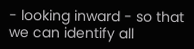- looking inward - so that we can identify all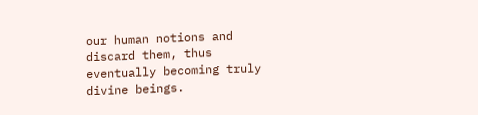our human notions and discard them, thus eventually becoming truly divine beings.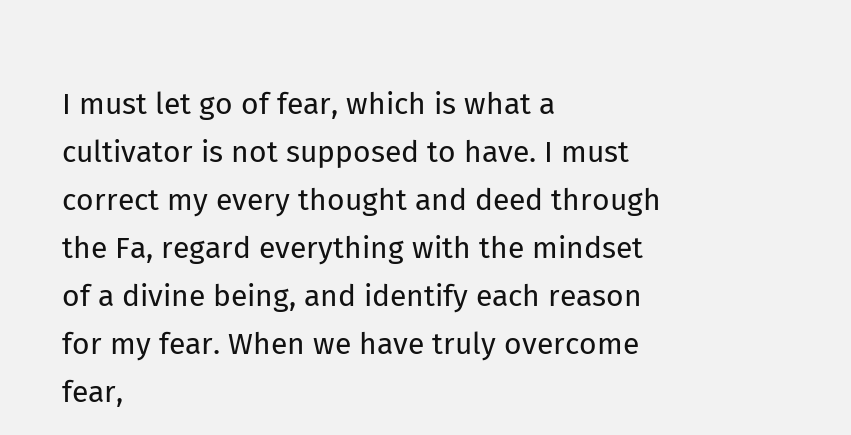I must let go of fear, which is what a cultivator is not supposed to have. I must correct my every thought and deed through the Fa, regard everything with the mindset of a divine being, and identify each reason for my fear. When we have truly overcome fear,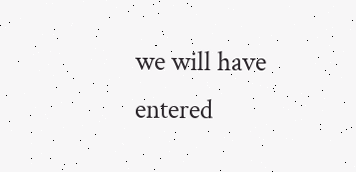we will have entered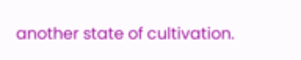another state of cultivation.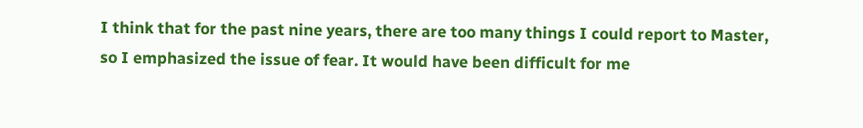I think that for the past nine years, there are too many things I could report to Master, so I emphasized the issue of fear. It would have been difficult for me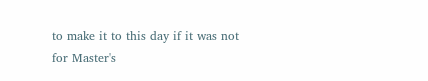to make it to this day if it was not for Master's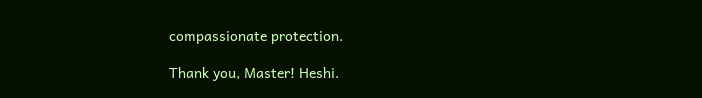compassionate protection.

Thank you, Master! Heshi.